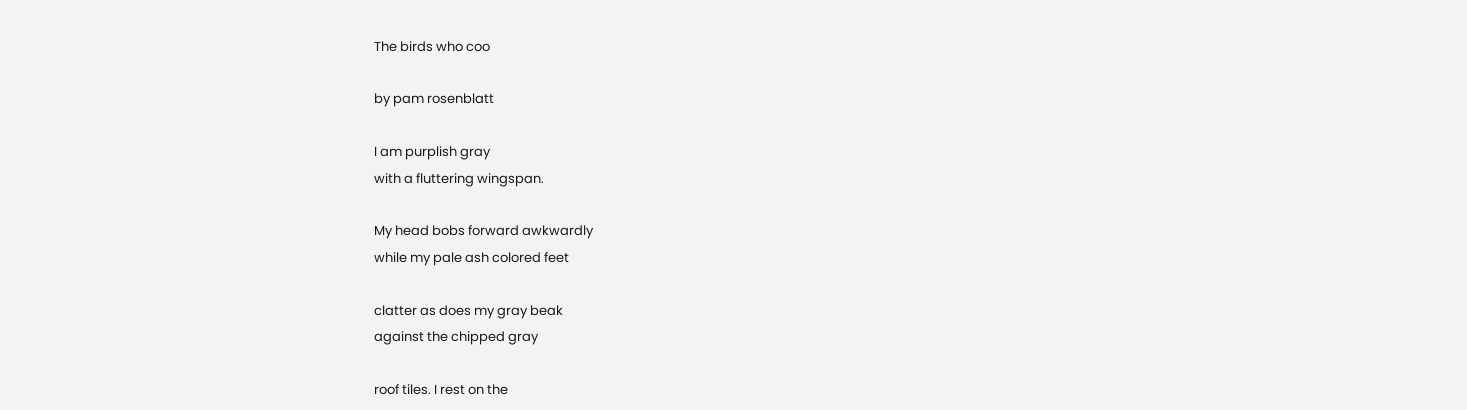The birds who coo

by pam rosenblatt

I am purplish gray
with a fluttering wingspan.

My head bobs forward awkwardly
while my pale ash colored feet

clatter as does my gray beak
against the chipped gray

roof tiles. I rest on the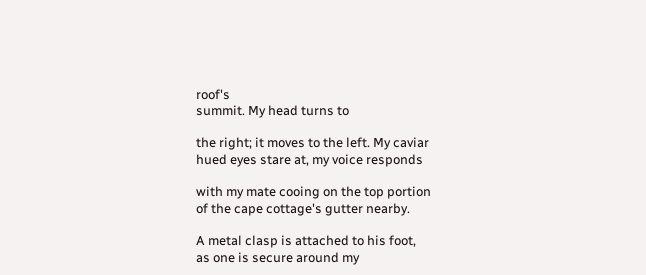roof's
summit. My head turns to

the right; it moves to the left. My caviar
hued eyes stare at, my voice responds

with my mate cooing on the top portion
of the cape cottage's gutter nearby.

A metal clasp is attached to his foot,
as one is secure around my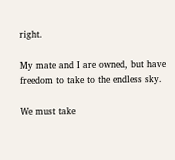right.

My mate and I are owned, but have
freedom to take to the endless sky.

We must take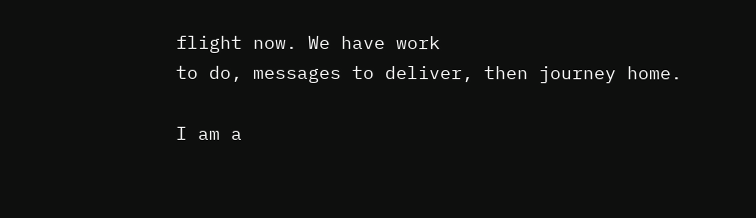flight now. We have work
to do, messages to deliver, then journey home.

I am a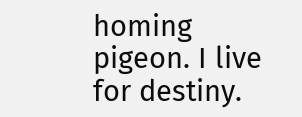homing pigeon. I live for destiny.